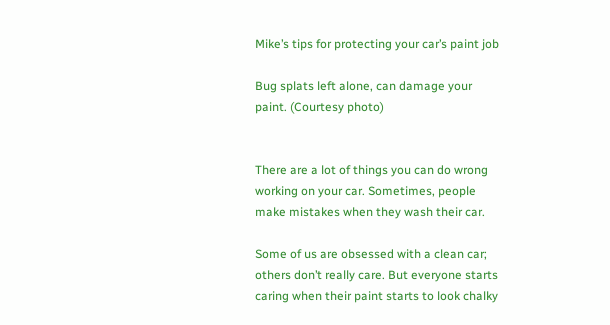Mike’s tips for protecting your car’s paint job

Bug splats left alone, can damage your paint. (Courtesy photo)


There are a lot of things you can do wrong working on your car. Sometimes, people make mistakes when they wash their car.

Some of us are obsessed with a clean car; others don’t really care. But everyone starts caring when their paint starts to look chalky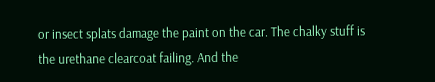or insect splats damage the paint on the car. The chalky stuff is the urethane clearcoat failing. And the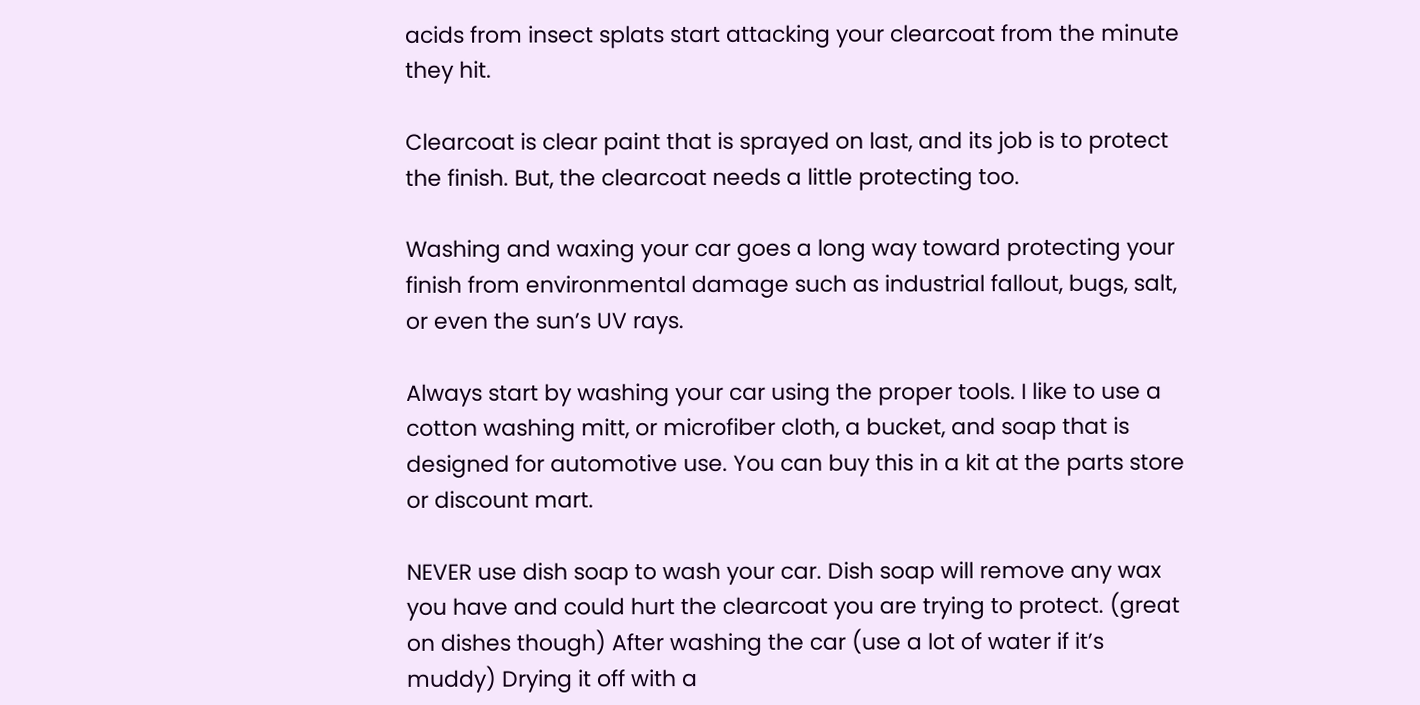acids from insect splats start attacking your clearcoat from the minute they hit.

Clearcoat is clear paint that is sprayed on last, and its job is to protect the finish. But, the clearcoat needs a little protecting too.

Washing and waxing your car goes a long way toward protecting your finish from environmental damage such as industrial fallout, bugs, salt, or even the sun’s UV rays.

Always start by washing your car using the proper tools. I like to use a cotton washing mitt, or microfiber cloth, a bucket, and soap that is designed for automotive use. You can buy this in a kit at the parts store or discount mart.

NEVER use dish soap to wash your car. Dish soap will remove any wax you have and could hurt the clearcoat you are trying to protect. (great on dishes though) After washing the car (use a lot of water if it’s muddy) Drying it off with a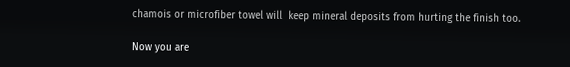chamois or microfiber towel will  keep mineral deposits from hurting the finish too.

Now you are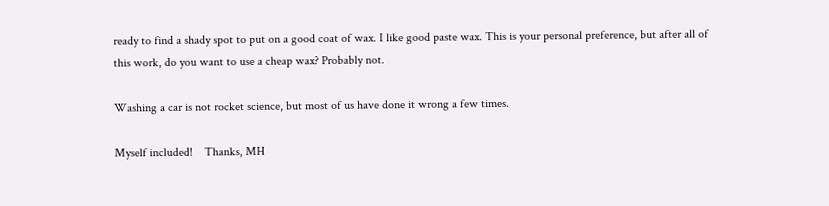ready to find a shady spot to put on a good coat of wax. I like good paste wax. This is your personal preference, but after all of this work, do you want to use a cheap wax? Probably not.

Washing a car is not rocket science, but most of us have done it wrong a few times.

Myself included!    Thanks, MH